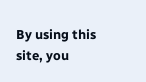By using this site, you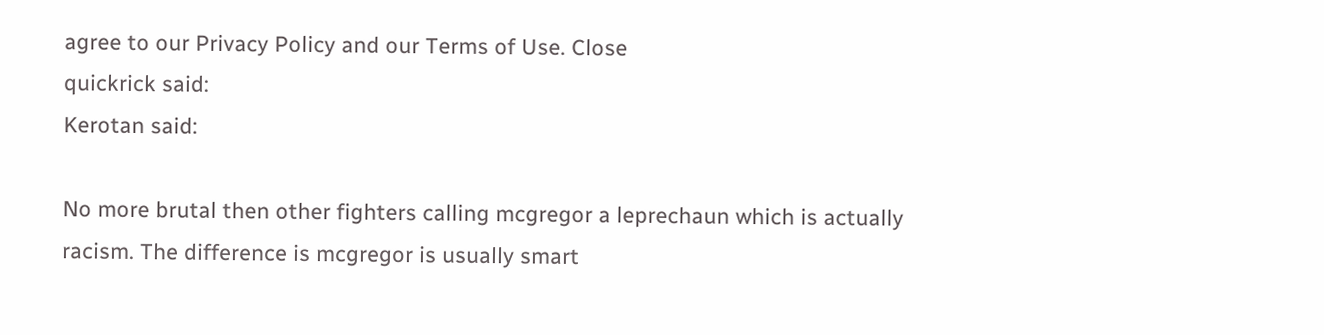agree to our Privacy Policy and our Terms of Use. Close
quickrick said:
Kerotan said:

No more brutal then other fighters calling mcgregor a leprechaun which is actually racism. The difference is mcgregor is usually smart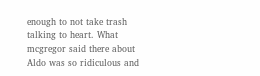enough to not take trash talking to heart. What mcgregor said there about Aldo was so ridiculous and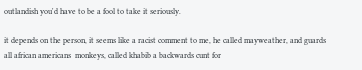outlandish you'd have to be a fool to take it seriously.

it depends on the person, it seems like a racist comment to me, he called mayweather, and guards all african americans  monkeys, called khabib a backwards cunt for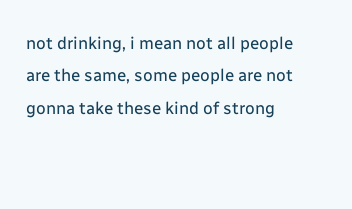not drinking, i mean not all people are the same, some people are not gonna take these kind of strong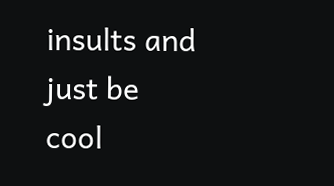insults and just be cool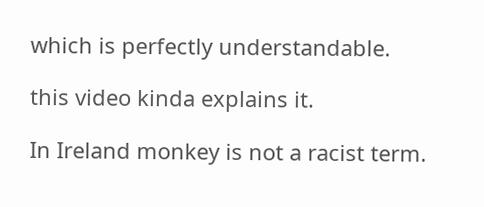which is perfectly understandable.

this video kinda explains it.

In Ireland monkey is not a racist term.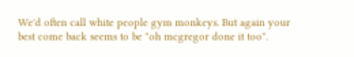We'd often call white people gym monkeys. But again your best come back seems to be "oh mcgregor done it too".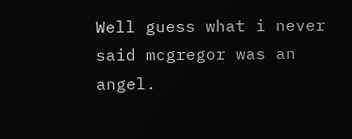Well guess what i never said mcgregor was an angel.